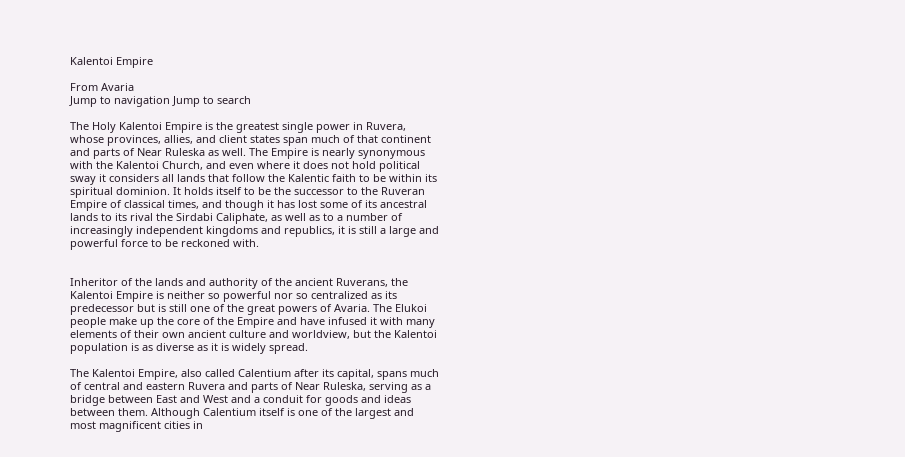Kalentoi Empire

From Avaria
Jump to navigation Jump to search

The Holy Kalentoi Empire is the greatest single power in Ruvera, whose provinces, allies, and client states span much of that continent and parts of Near Ruleska as well. The Empire is nearly synonymous with the Kalentoi Church, and even where it does not hold political sway it considers all lands that follow the Kalentic faith to be within its spiritual dominion. It holds itself to be the successor to the Ruveran Empire of classical times, and though it has lost some of its ancestral lands to its rival the Sirdabi Caliphate, as well as to a number of increasingly independent kingdoms and republics, it is still a large and powerful force to be reckoned with.


Inheritor of the lands and authority of the ancient Ruverans, the Kalentoi Empire is neither so powerful nor so centralized as its predecessor but is still one of the great powers of Avaria. The Elukoi people make up the core of the Empire and have infused it with many elements of their own ancient culture and worldview, but the Kalentoi population is as diverse as it is widely spread.

The Kalentoi Empire, also called Calentium after its capital, spans much of central and eastern Ruvera and parts of Near Ruleska, serving as a bridge between East and West and a conduit for goods and ideas between them. Although Calentium itself is one of the largest and most magnificent cities in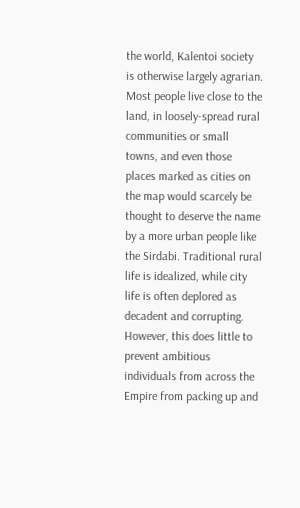the world, Kalentoi society is otherwise largely agrarian. Most people live close to the land, in loosely-spread rural communities or small towns, and even those places marked as cities on the map would scarcely be thought to deserve the name by a more urban people like the Sirdabi. Traditional rural life is idealized, while city life is often deplored as decadent and corrupting. However, this does little to prevent ambitious individuals from across the Empire from packing up and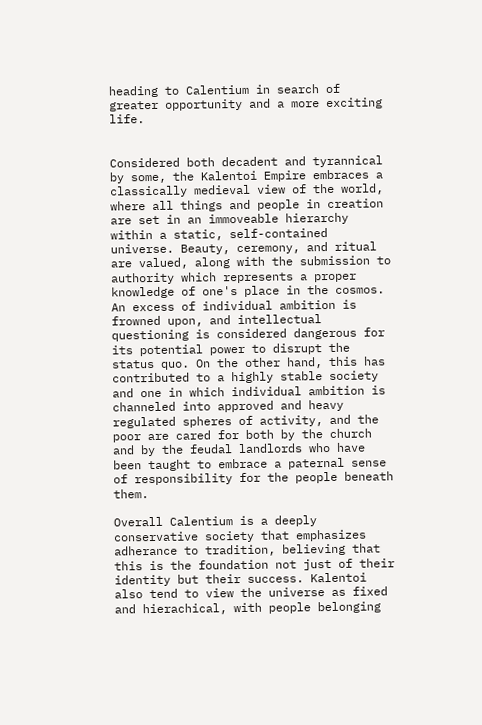heading to Calentium in search of greater opportunity and a more exciting life.


Considered both decadent and tyrannical by some, the Kalentoi Empire embraces a classically medieval view of the world, where all things and people in creation are set in an immoveable hierarchy within a static, self-contained universe. Beauty, ceremony, and ritual are valued, along with the submission to authority which represents a proper knowledge of one's place in the cosmos. An excess of individual ambition is frowned upon, and intellectual questioning is considered dangerous for its potential power to disrupt the status quo. On the other hand, this has contributed to a highly stable society and one in which individual ambition is channeled into approved and heavy regulated spheres of activity, and the poor are cared for both by the church and by the feudal landlords who have been taught to embrace a paternal sense of responsibility for the people beneath them.

Overall Calentium is a deeply conservative society that emphasizes adherance to tradition, believing that this is the foundation not just of their identity but their success. Kalentoi also tend to view the universe as fixed and hierachical, with people belonging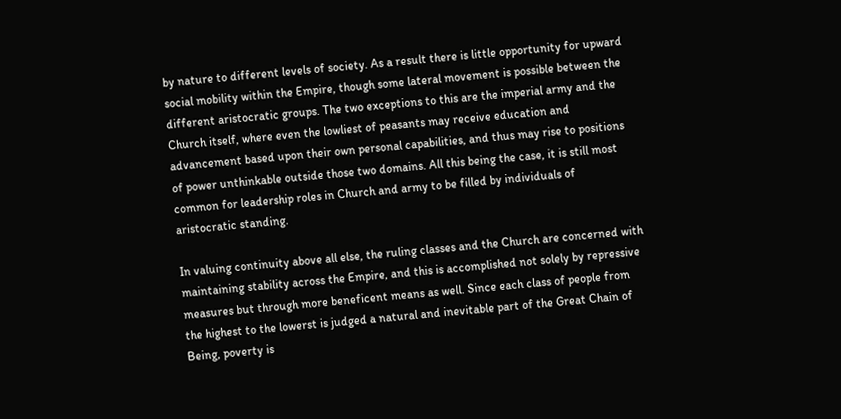by nature to different levels of society. As a result there is little opportunity for upward social mobility within the Empire, though some lateral movement is possible between the different aristocratic groups. The two exceptions to this are the imperial army and the Church itself, where even the lowliest of peasants may receive education and advancement based upon their own personal capabilities, and thus may rise to positions of power unthinkable outside those two domains. All this being the case, it is still most common for leadership roles in Church and army to be filled by individuals of aristocratic standing.

In valuing continuity above all else, the ruling classes and the Church are concerned with maintaining stability across the Empire, and this is accomplished not solely by repressive measures but through more beneficent means as well. Since each class of people from the highest to the lowerst is judged a natural and inevitable part of the Great Chain of Being, poverty is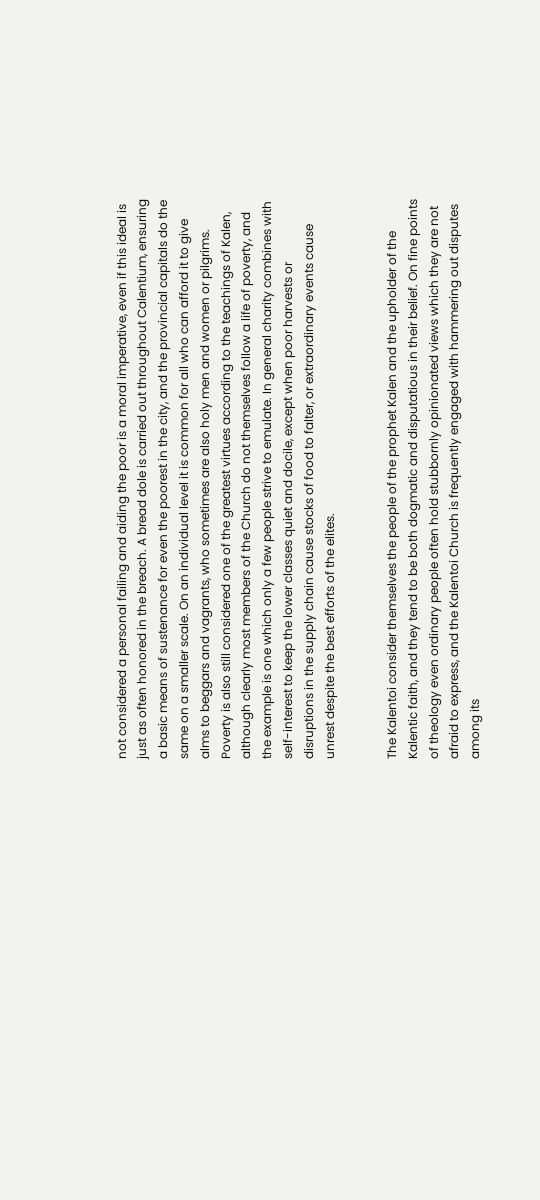not considered a personal failing and aiding the poor is a moral imperative, even if this ideal is just as often honored in the breach. A bread dole is carried out throughout Calentium, ensuring a basic means of sustenance for even the poorest in the city, and the provincial capitals do the same on a smaller scale. On an individual level it is common for all who can afford it to give alms to beggars and vagrants, who sometimes are also holy men and women or pilgrims. Poverty is also still considered one of the greatest virtues according to the teachings of Kalen, although clearly most members of the Church do not themselves follow a life of poverty, and the example is one which only a few people strive to emulate. In general charity combines with self-interest to keep the lower classes quiet and docile, except when poor harvests or disruptions in the supply chain cause stocks of food to falter, or extraordinary events cause unrest despite the best efforts of the elites.


The Kalentoi consider themselves the people of the prophet Kalen and the upholder of the Kalentic faith, and they tend to be both dogmatic and disputatious in their belief. On fine points of theology even ordinary people often hold stubbornly opinionated views which they are not afraid to express, and the Kalentoi Church is frequently engaged with hammering out disputes among its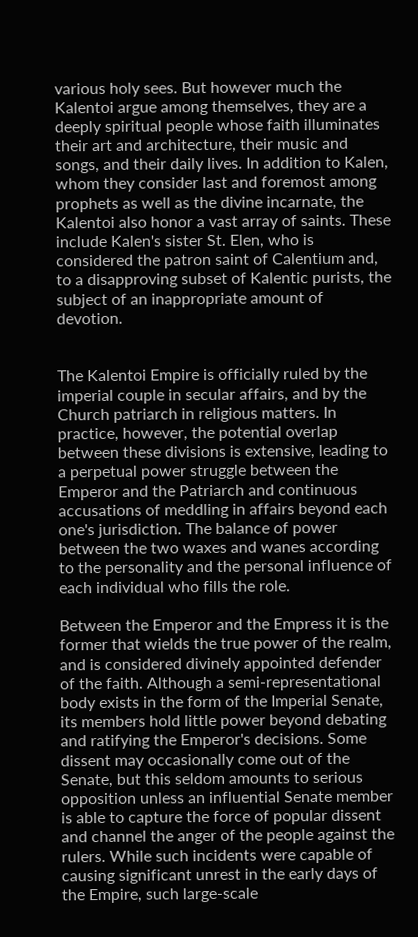various holy sees. But however much the Kalentoi argue among themselves, they are a deeply spiritual people whose faith illuminates their art and architecture, their music and songs, and their daily lives. In addition to Kalen, whom they consider last and foremost among prophets as well as the divine incarnate, the Kalentoi also honor a vast array of saints. These include Kalen's sister St. Elen, who is considered the patron saint of Calentium and, to a disapproving subset of Kalentic purists, the subject of an inappropriate amount of devotion.


The Kalentoi Empire is officially ruled by the imperial couple in secular affairs, and by the Church patriarch in religious matters. In practice, however, the potential overlap between these divisions is extensive, leading to a perpetual power struggle between the Emperor and the Patriarch and continuous accusations of meddling in affairs beyond each one's jurisdiction. The balance of power between the two waxes and wanes according to the personality and the personal influence of each individual who fills the role.

Between the Emperor and the Empress it is the former that wields the true power of the realm, and is considered divinely appointed defender of the faith. Although a semi-representational body exists in the form of the Imperial Senate, its members hold little power beyond debating and ratifying the Emperor's decisions. Some dissent may occasionally come out of the Senate, but this seldom amounts to serious opposition unless an influential Senate member is able to capture the force of popular dissent and channel the anger of the people against the rulers. While such incidents were capable of causing significant unrest in the early days of the Empire, such large-scale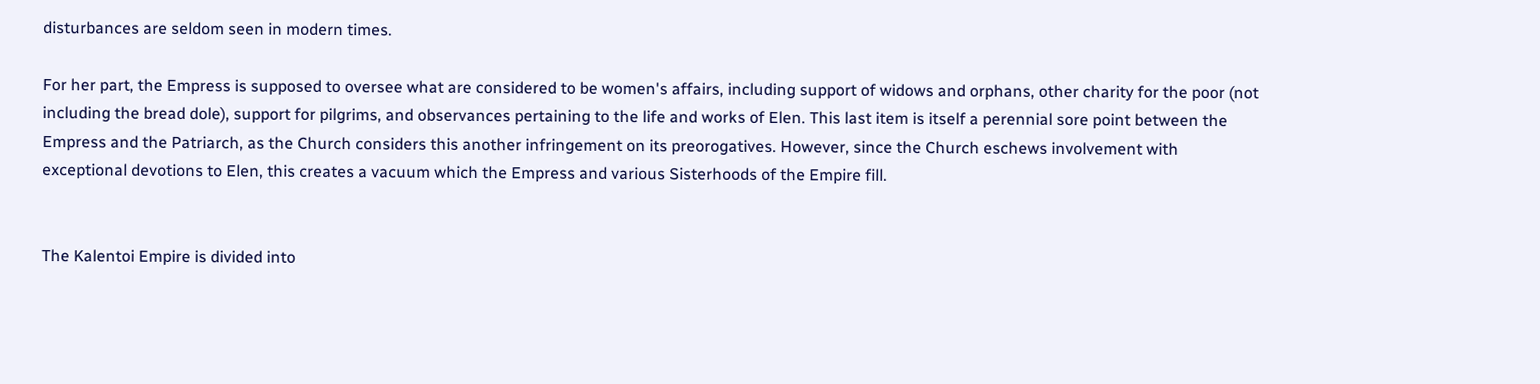disturbances are seldom seen in modern times.

For her part, the Empress is supposed to oversee what are considered to be women's affairs, including support of widows and orphans, other charity for the poor (not including the bread dole), support for pilgrims, and observances pertaining to the life and works of Elen. This last item is itself a perennial sore point between the Empress and the Patriarch, as the Church considers this another infringement on its preorogatives. However, since the Church eschews involvement with exceptional devotions to Elen, this creates a vacuum which the Empress and various Sisterhoods of the Empire fill.


The Kalentoi Empire is divided into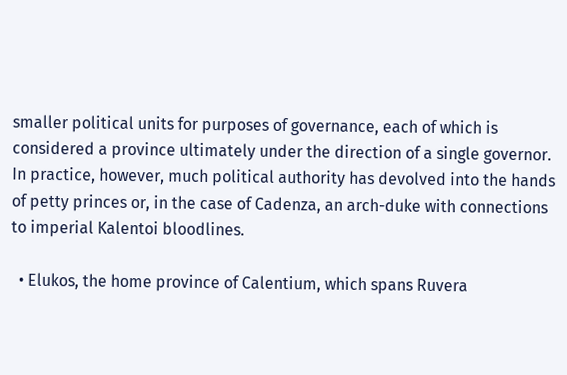smaller political units for purposes of governance, each of which is considered a province ultimately under the direction of a single governor. In practice, however, much political authority has devolved into the hands of petty princes or, in the case of Cadenza, an arch-duke with connections to imperial Kalentoi bloodlines.

  • Elukos, the home province of Calentium, which spans Ruvera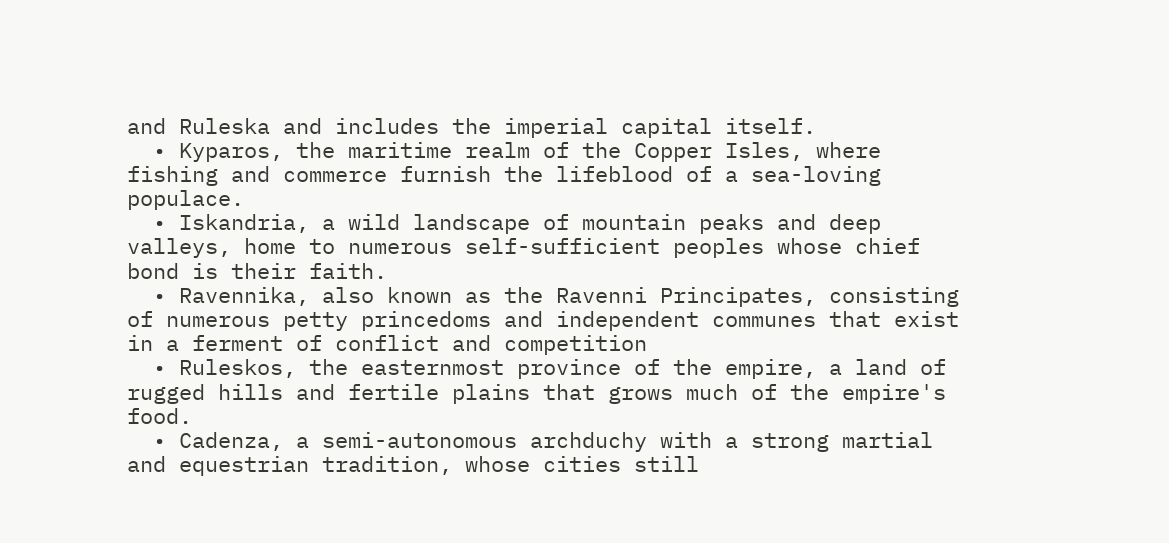and Ruleska and includes the imperial capital itself.
  • Kyparos, the maritime realm of the Copper Isles, where fishing and commerce furnish the lifeblood of a sea-loving populace.
  • Iskandria, a wild landscape of mountain peaks and deep valleys, home to numerous self-sufficient peoples whose chief bond is their faith.
  • Ravennika, also known as the Ravenni Principates, consisting of numerous petty princedoms and independent communes that exist in a ferment of conflict and competition
  • Ruleskos, the easternmost province of the empire, a land of rugged hills and fertile plains that grows much of the empire's food.
  • Cadenza, a semi-autonomous archduchy with a strong martial and equestrian tradition, whose cities still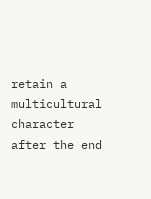retain a multicultural character after the end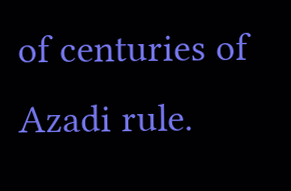of centuries of Azadi rule.